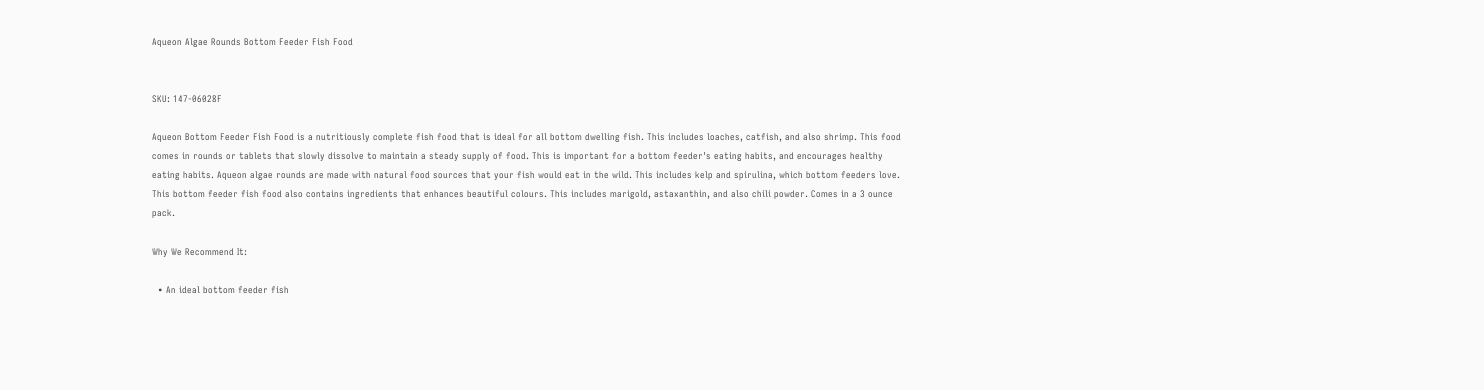Aqueon Algae Rounds Bottom Feeder Fish Food


SKU: 147-06028F

Aqueon Bottom Feeder Fish Food is a nutritiously complete fish food that is ideal for all bottom dwelling fish. This includes loaches, catfish, and also shrimp. This food comes in rounds or tablets that slowly dissolve to maintain a steady supply of food. This is important for a bottom feeder's eating habits, and encourages healthy eating habits. Aqueon algae rounds are made with natural food sources that your fish would eat in the wild. This includes kelp and spirulina, which bottom feeders love. This bottom feeder fish food also contains ingredients that enhances beautiful colours. This includes marigold, astaxanthin, and also chili powder. Comes in a 3 ounce pack.

Why We Recommend It:

  • An ideal bottom feeder fish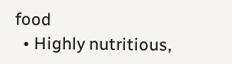food
  • Highly nutritious,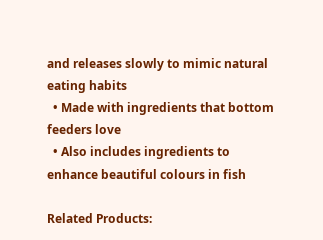and releases slowly to mimic natural eating habits
  • Made with ingredients that bottom feeders love
  • Also includes ingredients to enhance beautiful colours in fish

Related Products: